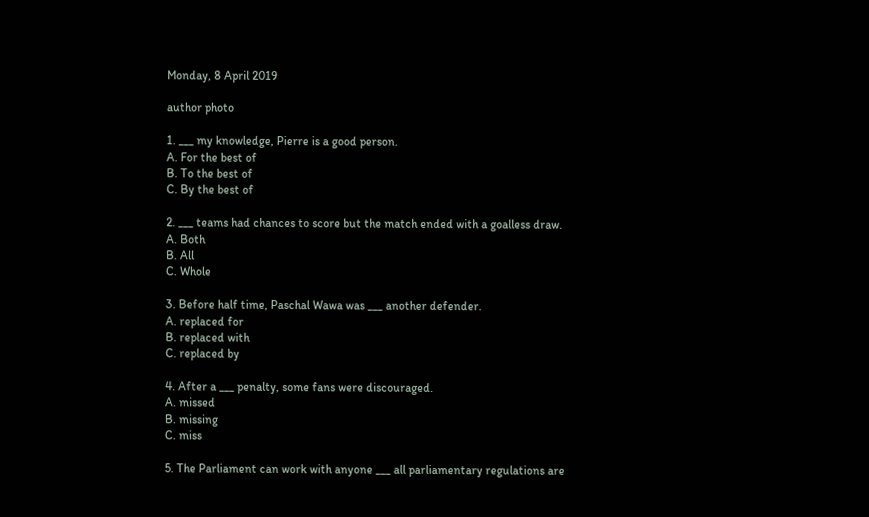Monday, 8 April 2019

author photo

1. ___ my knowledge, Pierre is a good person.
A. For the best of
B. To the best of
C. By the best of

2. ___ teams had chances to score but the match ended with a goalless draw.
A. Both
B. All
C. Whole

3. Before half time, Paschal Wawa was ___ another defender.
A. replaced for
B. replaced with
C. replaced by

4. After a ___ penalty, some fans were discouraged.
A. missed
B. missing
C. miss

5. The Parliament can work with anyone ___ all parliamentary regulations are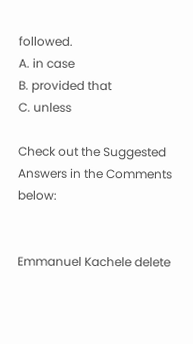followed.
A. in case
B. provided that
C. unless

Check out the Suggested Answers in the Comments below:


Emmanuel Kachele delete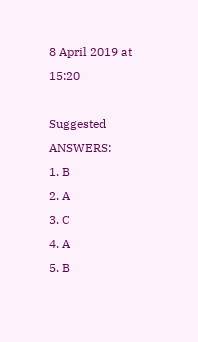8 April 2019 at 15:20

Suggested ANSWERS:
1. B
2. A
3. C
4. A
5. B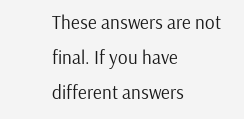These answers are not final. If you have different answers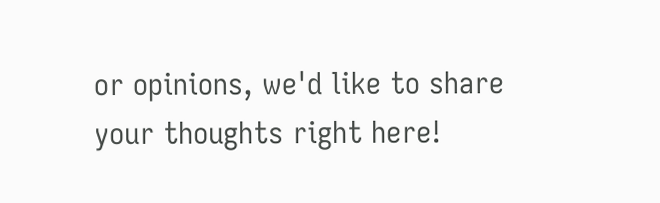or opinions, we'd like to share your thoughts right here!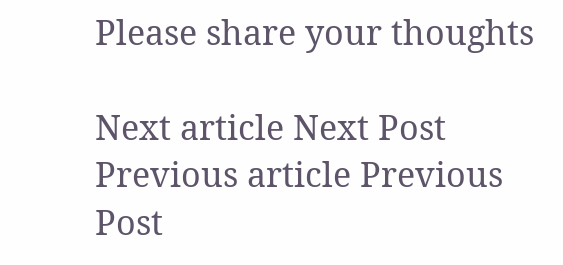Please share your thoughts

Next article Next Post
Previous article Previous Post